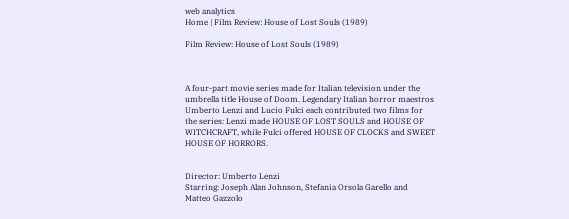web analytics
Home | Film Review: House of Lost Souls (1989)

Film Review: House of Lost Souls (1989)



A four-part movie series made for Italian television under the umbrella title House of Doom. Legendary Italian horror maestros Umberto Lenzi and Lucio Fulci each contributed two films for the series: Lenzi made HOUSE OF LOST SOULS and HOUSE OF WITCHCRAFT, while Fulci offered HOUSE OF CLOCKS and SWEET HOUSE OF HORRORS.


Director: Umberto Lenzi
Starring: Joseph Alan Johnson, Stefania Orsola Garello and Matteo Gazzolo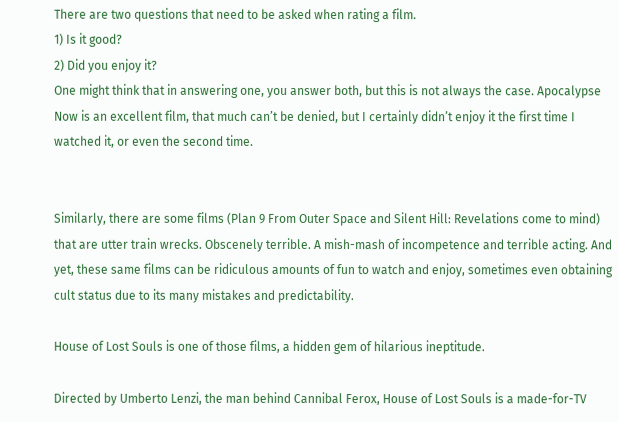There are two questions that need to be asked when rating a film.
1) Is it good?
2) Did you enjoy it?
One might think that in answering one, you answer both, but this is not always the case. Apocalypse Now is an excellent film, that much can’t be denied, but I certainly didn’t enjoy it the first time I watched it, or even the second time.


Similarly, there are some films (Plan 9 From Outer Space and Silent Hill: Revelations come to mind) that are utter train wrecks. Obscenely terrible. A mish-mash of incompetence and terrible acting. And yet, these same films can be ridiculous amounts of fun to watch and enjoy, sometimes even obtaining cult status due to its many mistakes and predictability.

House of Lost Souls is one of those films, a hidden gem of hilarious ineptitude.

Directed by Umberto Lenzi, the man behind Cannibal Ferox, House of Lost Souls is a made-for-TV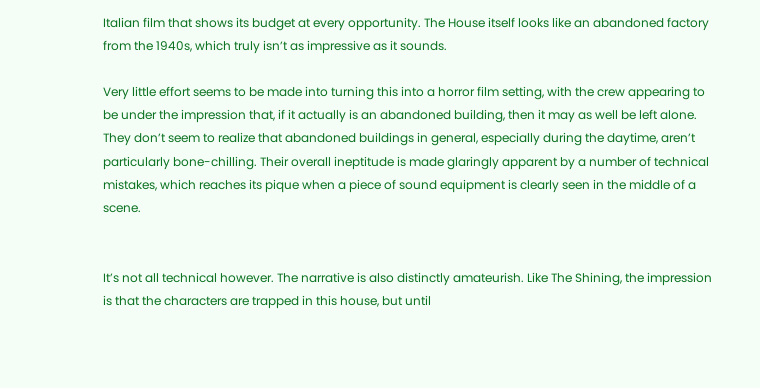Italian film that shows its budget at every opportunity. The House itself looks like an abandoned factory from the 1940s, which truly isn’t as impressive as it sounds.

Very little effort seems to be made into turning this into a horror film setting, with the crew appearing to be under the impression that, if it actually is an abandoned building, then it may as well be left alone. They don’t seem to realize that abandoned buildings in general, especially during the daytime, aren’t particularly bone-chilling. Their overall ineptitude is made glaringly apparent by a number of technical mistakes, which reaches its pique when a piece of sound equipment is clearly seen in the middle of a scene.


It’s not all technical however. The narrative is also distinctly amateurish. Like The Shining, the impression is that the characters are trapped in this house, but until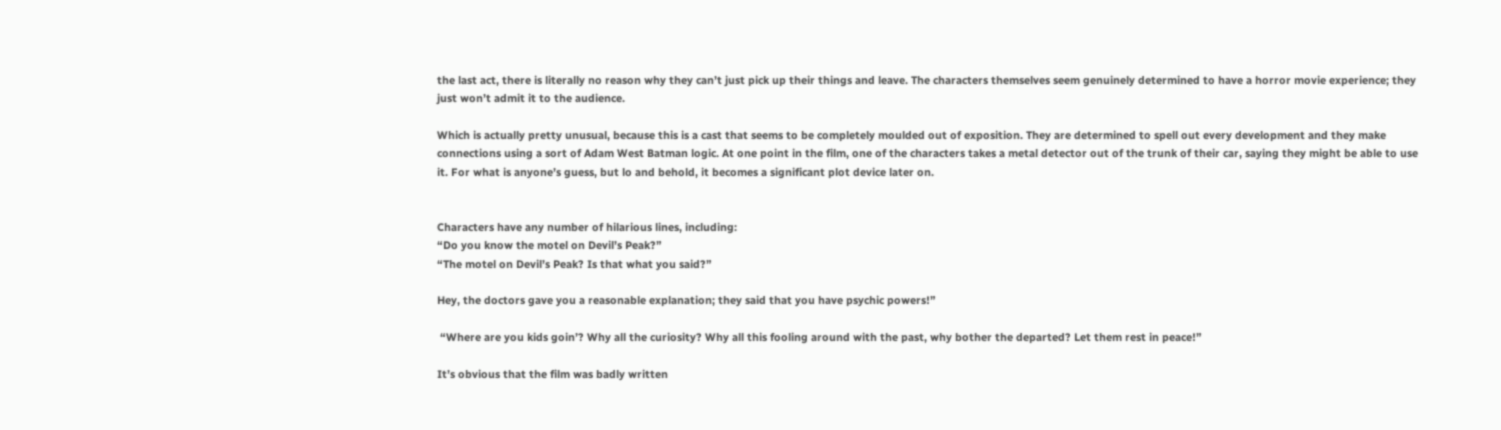the last act, there is literally no reason why they can’t just pick up their things and leave. The characters themselves seem genuinely determined to have a horror movie experience; they just won’t admit it to the audience.

Which is actually pretty unusual, because this is a cast that seems to be completely moulded out of exposition. They are determined to spell out every development and they make connections using a sort of Adam West Batman logic. At one point in the film, one of the characters takes a metal detector out of the trunk of their car, saying they might be able to use it. For what is anyone’s guess, but lo and behold, it becomes a significant plot device later on.


Characters have any number of hilarious lines, including:
“Do you know the motel on Devil’s Peak?”
“The motel on Devil’s Peak? Is that what you said?”

Hey, the doctors gave you a reasonable explanation; they said that you have psychic powers!”

 “Where are you kids goin’? Why all the curiosity? Why all this fooling around with the past, why bother the departed? Let them rest in peace!”

It’s obvious that the film was badly written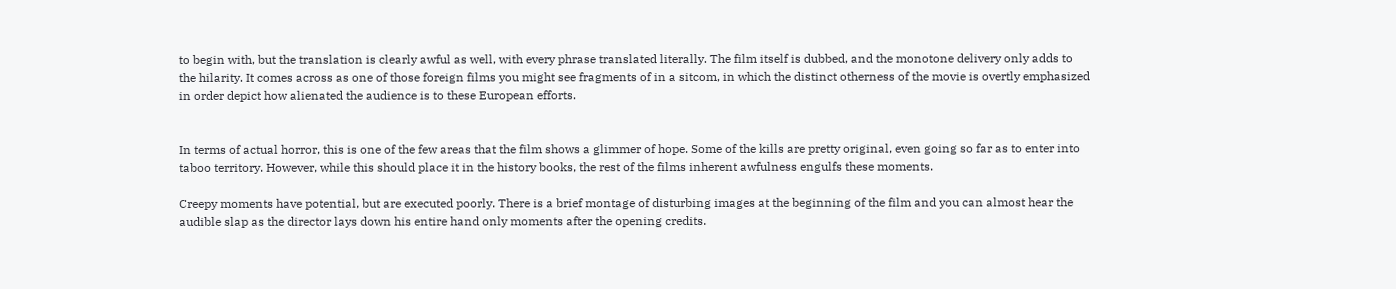to begin with, but the translation is clearly awful as well, with every phrase translated literally. The film itself is dubbed, and the monotone delivery only adds to the hilarity. It comes across as one of those foreign films you might see fragments of in a sitcom, in which the distinct otherness of the movie is overtly emphasized in order depict how alienated the audience is to these European efforts.


In terms of actual horror, this is one of the few areas that the film shows a glimmer of hope. Some of the kills are pretty original, even going so far as to enter into taboo territory. However, while this should place it in the history books, the rest of the films inherent awfulness engulfs these moments.

Creepy moments have potential, but are executed poorly. There is a brief montage of disturbing images at the beginning of the film and you can almost hear the audible slap as the director lays down his entire hand only moments after the opening credits.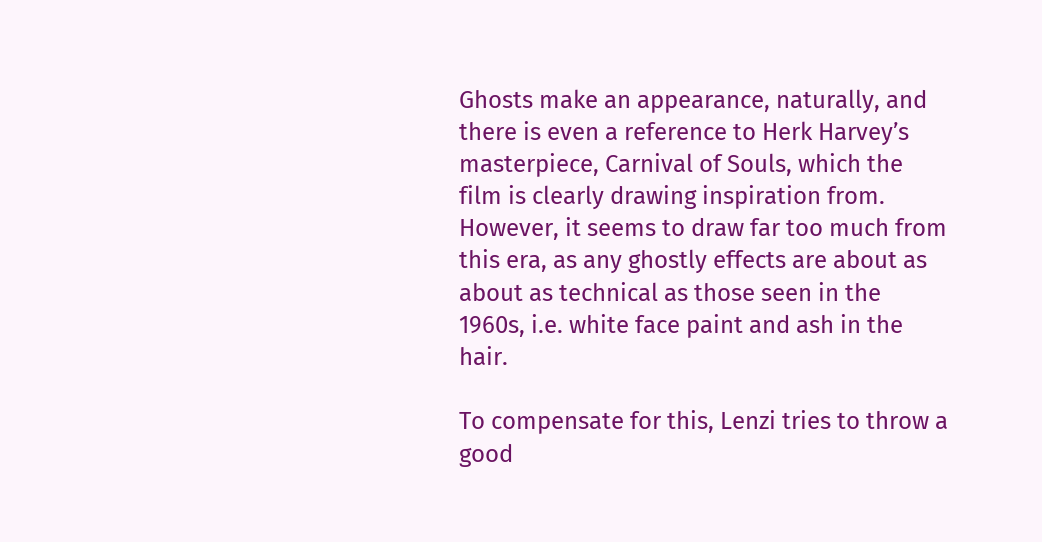Ghosts make an appearance, naturally, and there is even a reference to Herk Harvey’s masterpiece, Carnival of Souls, which the film is clearly drawing inspiration from. However, it seems to draw far too much from this era, as any ghostly effects are about as about as technical as those seen in the 1960s, i.e. white face paint and ash in the hair.

To compensate for this, Lenzi tries to throw a good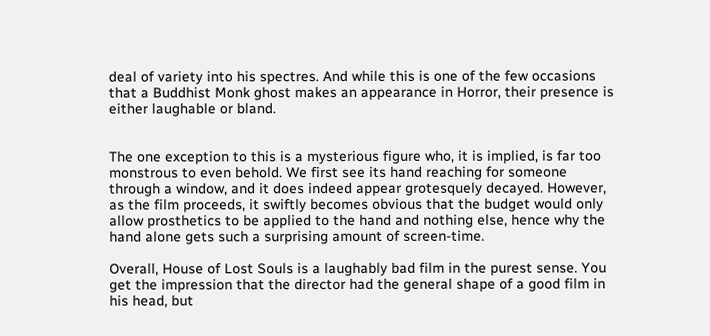deal of variety into his spectres. And while this is one of the few occasions that a Buddhist Monk ghost makes an appearance in Horror, their presence is either laughable or bland.


The one exception to this is a mysterious figure who, it is implied, is far too monstrous to even behold. We first see its hand reaching for someone through a window, and it does indeed appear grotesquely decayed. However, as the film proceeds, it swiftly becomes obvious that the budget would only allow prosthetics to be applied to the hand and nothing else, hence why the hand alone gets such a surprising amount of screen-time.

Overall, House of Lost Souls is a laughably bad film in the purest sense. You get the impression that the director had the general shape of a good film in his head, but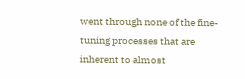went through none of the fine-tuning processes that are inherent to almost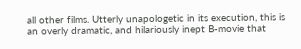all other films. Utterly unapologetic in its execution, this is an overly dramatic, and hilariously inept B-movie that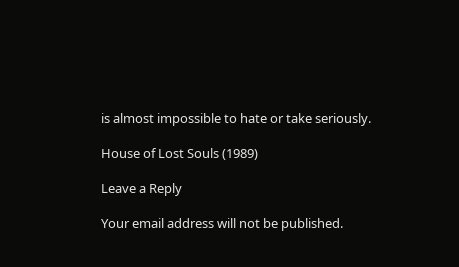is almost impossible to hate or take seriously.

House of Lost Souls (1989)

Leave a Reply

Your email address will not be published.